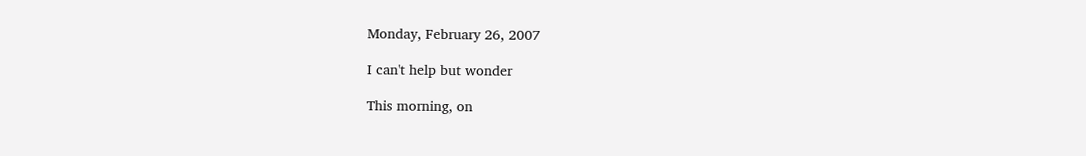Monday, February 26, 2007

I can't help but wonder

This morning, on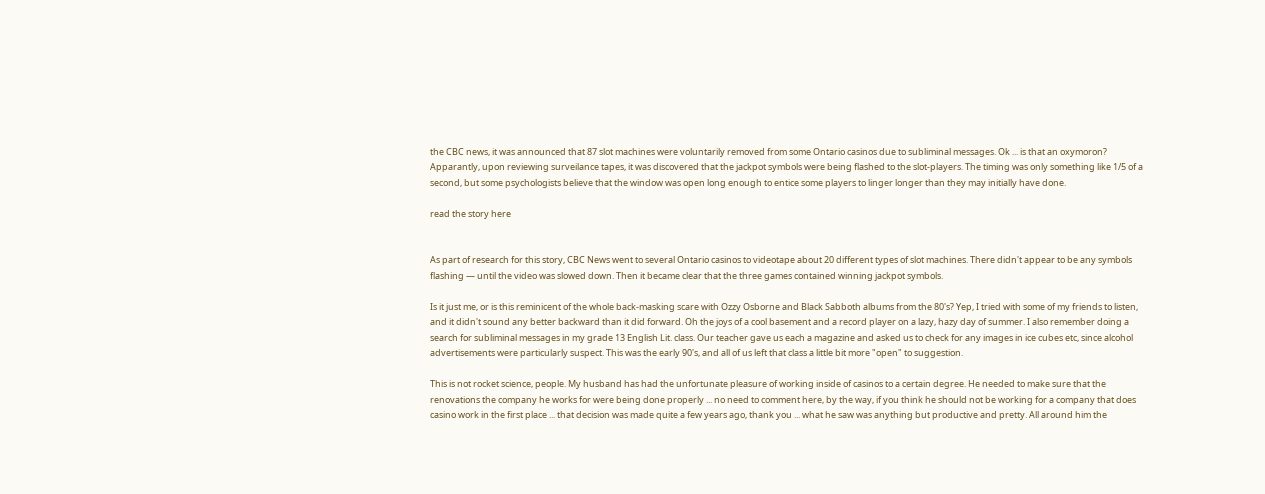the CBC news, it was announced that 87 slot machines were voluntarily removed from some Ontario casinos due to subliminal messages. Ok ... is that an oxymoron? Apparantly, upon reviewing surveilance tapes, it was discovered that the jackpot symbols were being flashed to the slot-players. The timing was only something like 1/5 of a second, but some psychologists believe that the window was open long enough to entice some players to linger longer than they may initially have done.

read the story here


As part of research for this story, CBC News went to several Ontario casinos to videotape about 20 different types of slot machines. There didn't appear to be any symbols flashing — until the video was slowed down. Then it became clear that the three games contained winning jackpot symbols.

Is it just me, or is this reminicent of the whole back-masking scare with Ozzy Osborne and Black Sabboth albums from the 80's? Yep, I tried with some of my friends to listen, and it didn't sound any better backward than it did forward. Oh the joys of a cool basement and a record player on a lazy, hazy day of summer. I also remember doing a search for subliminal messages in my grade 13 English Lit. class. Our teacher gave us each a magazine and asked us to check for any images in ice cubes etc, since alcohol advertisements were particularly suspect. This was the early 90's, and all of us left that class a little bit more "open" to suggestion.

This is not rocket science, people. My husband has had the unfortunate pleasure of working inside of casinos to a certain degree. He needed to make sure that the renovations the company he works for were being done properly ... no need to comment here, by the way, if you think he should not be working for a company that does casino work in the first place ... that decision was made quite a few years ago, thank you ... what he saw was anything but productive and pretty. All around him the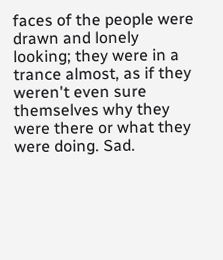faces of the people were drawn and lonely looking; they were in a trance almost, as if they weren't even sure themselves why they were there or what they were doing. Sad.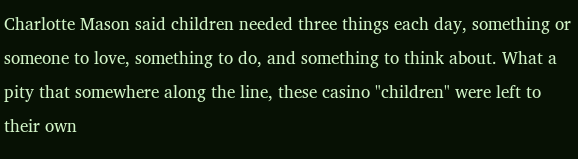Charlotte Mason said children needed three things each day, something or someone to love, something to do, and something to think about. What a pity that somewhere along the line, these casino "children" were left to their own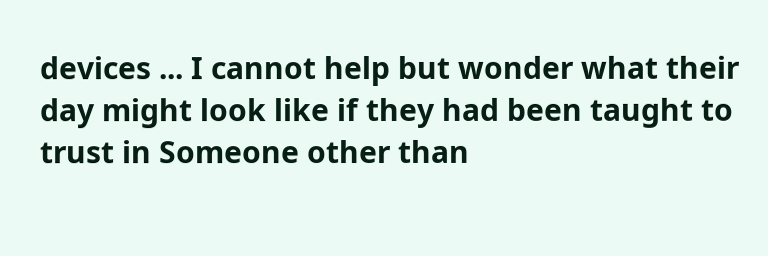devices ... I cannot help but wonder what their day might look like if they had been taught to trust in Someone other than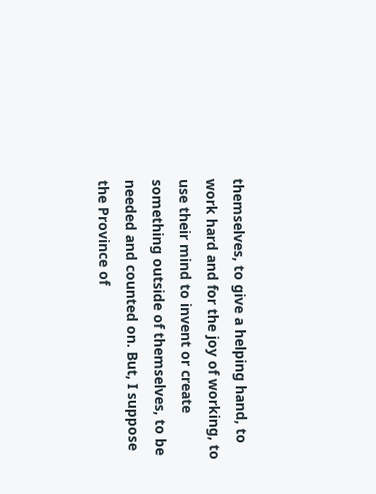themselves, to give a helping hand, to work hard and for the joy of working, to use their mind to invent or create something outside of themselves, to be needed and counted on. But, I suppose the Province of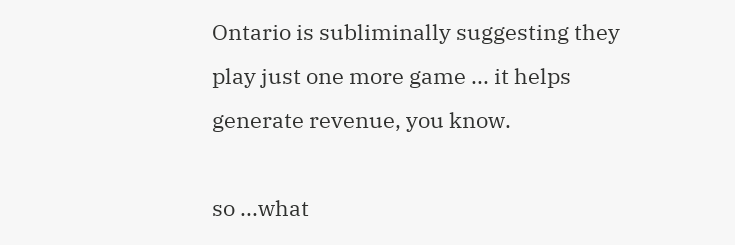Ontario is subliminally suggesting they play just one more game ... it helps generate revenue, you know.

so ...what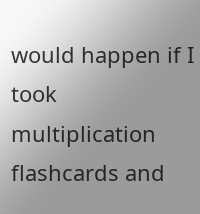would happen if I took multiplication flashcards and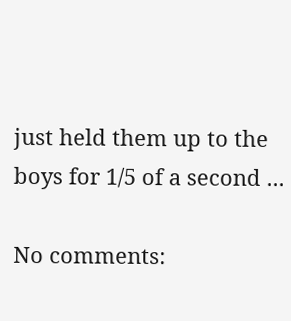just held them up to the boys for 1/5 of a second ...

No comments: